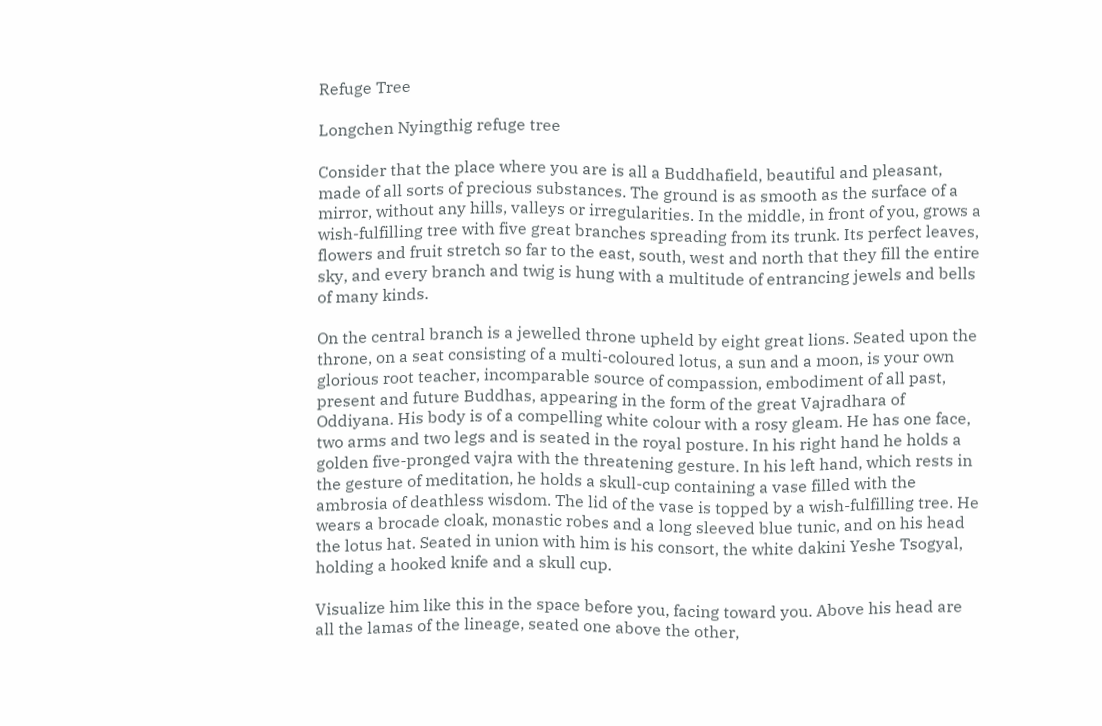Refuge Tree

Longchen Nyingthig refuge tree

Consider that the place where you are is all a Buddhafield, beautiful and pleasant, made of all sorts of precious substances. The ground is as smooth as the surface of a mirror, without any hills, valleys or irregularities. In the middle, in front of you, grows a wish-fulfilling tree with five great branches spreading from its trunk. Its perfect leaves, flowers and fruit stretch so far to the east, south, west and north that they fill the entire sky, and every branch and twig is hung with a multitude of entrancing jewels and bells of many kinds.

On the central branch is a jewelled throne upheld by eight great lions. Seated upon the throne, on a seat consisting of a multi-coloured lotus, a sun and a moon, is your own glorious root teacher, incomparable source of compassion, embodiment of all past, present and future Buddhas, appearing in the form of the great Vajradhara of Oddiyana. His body is of a compelling white colour with a rosy gleam. He has one face, two arms and two legs and is seated in the royal posture. In his right hand he holds a golden five-pronged vajra with the threatening gesture. In his left hand, which rests in the gesture of meditation, he holds a skull-cup containing a vase filled with the ambrosia of deathless wisdom. The lid of the vase is topped by a wish-fulfilling tree. He wears a brocade cloak, monastic robes and a long sleeved blue tunic, and on his head the lotus hat. Seated in union with him is his consort, the white dakini Yeshe Tsogyal, holding a hooked knife and a skull cup.

Visualize him like this in the space before you, facing toward you. Above his head are all the lamas of the lineage, seated one above the other,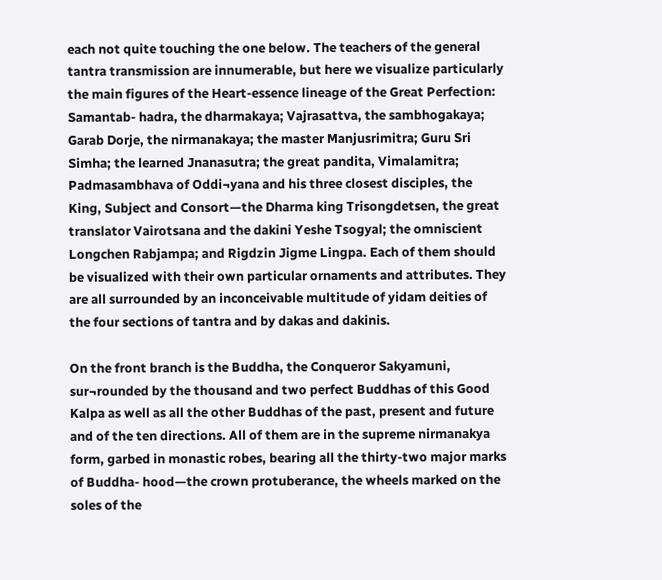each not quite touching the one below. The teachers of the general tantra transmission are innumerable, but here we visualize particularly the main figures of the Heart-essence lineage of the Great Perfection: Samantab- hadra, the dharmakaya; Vajrasattva, the sambhogakaya; Garab Dorje, the nirmanakaya; the master Manjusrimitra; Guru Sri Simha; the learned Jnanasutra; the great pandita, Vimalamitra; Padmasambhava of Oddi¬yana and his three closest disciples, the King, Subject and Consort—the Dharma king Trisongdetsen, the great translator Vairotsana and the dakini Yeshe Tsogyal; the omniscient Longchen Rabjampa; and Rigdzin Jigme Lingpa. Each of them should be visualized with their own particular ornaments and attributes. They are all surrounded by an inconceivable multitude of yidam deities of the four sections of tantra and by dakas and dakinis.

On the front branch is the Buddha, the Conqueror Sakyamuni, sur¬rounded by the thousand and two perfect Buddhas of this Good Kalpa as well as all the other Buddhas of the past, present and future and of the ten directions. All of them are in the supreme nirmanakya form, garbed in monastic robes, bearing all the thirty-two major marks of Buddha- hood—the crown protuberance, the wheels marked on the soles of the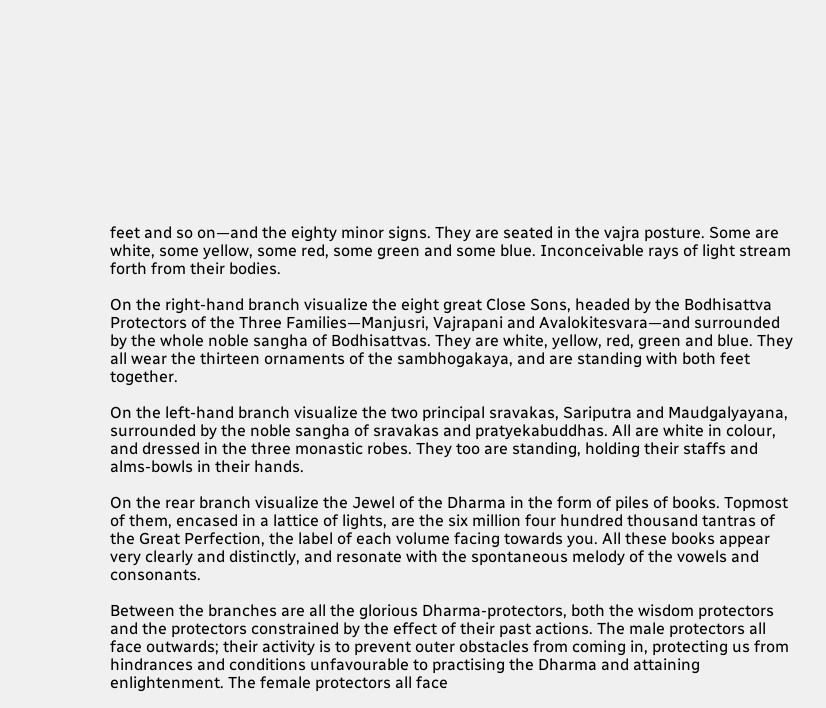feet and so on—and the eighty minor signs. They are seated in the vajra posture. Some are white, some yellow, some red, some green and some blue. Inconceivable rays of light stream forth from their bodies.

On the right-hand branch visualize the eight great Close Sons, headed by the Bodhisattva Protectors of the Three Families—Manjusri, Vajrapani and Avalokitesvara—and surrounded by the whole noble sangha of Bodhisattvas. They are white, yellow, red, green and blue. They all wear the thirteen ornaments of the sambhogakaya, and are standing with both feet together.

On the left-hand branch visualize the two principal sravakas, Sariputra and Maudgalyayana, surrounded by the noble sangha of sravakas and pratyekabuddhas. All are white in colour, and dressed in the three monastic robes. They too are standing, holding their staffs and alms-bowls in their hands.

On the rear branch visualize the Jewel of the Dharma in the form of piles of books. Topmost of them, encased in a lattice of lights, are the six million four hundred thousand tantras of the Great Perfection, the label of each volume facing towards you. All these books appear very clearly and distinctly, and resonate with the spontaneous melody of the vowels and consonants.

Between the branches are all the glorious Dharma-protectors, both the wisdom protectors and the protectors constrained by the effect of their past actions. The male protectors all face outwards; their activity is to prevent outer obstacles from coming in, protecting us from hindrances and conditions unfavourable to practising the Dharma and attaining enlightenment. The female protectors all face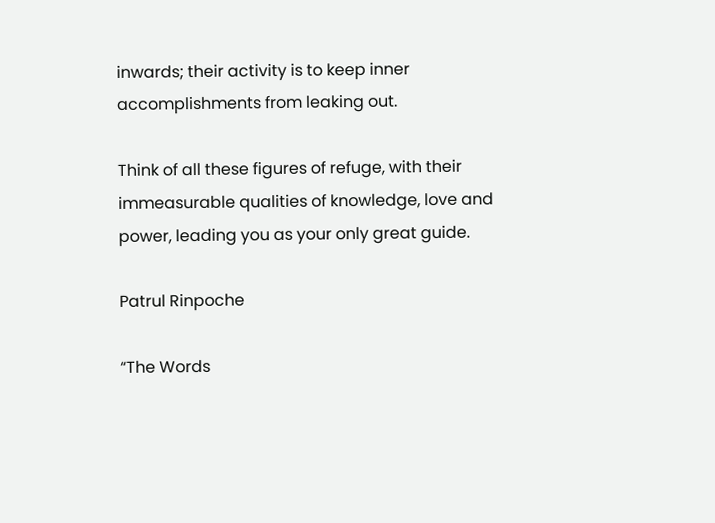inwards; their activity is to keep inner accomplishments from leaking out.

Think of all these figures of refuge, with their immeasurable qualities of knowledge, love and power, leading you as your only great guide.

Patrul Rinpoche

“The Words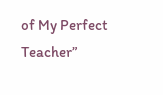of My Perfect Teacher”